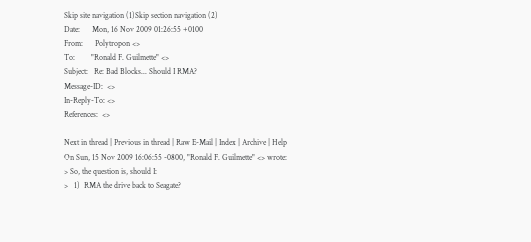Skip site navigation (1)Skip section navigation (2)
Date:      Mon, 16 Nov 2009 01:26:55 +0100
From:      Polytropon <>
To:        "Ronald F. Guilmette" <>
Subject:   Re: Bad Blocks... Should I RMA?
Message-ID:  <>
In-Reply-To: <>
References:  <>

Next in thread | Previous in thread | Raw E-Mail | Index | Archive | Help
On Sun, 15 Nov 2009 16:06:55 -0800, "Ronald F. Guilmette" <> wrote:
> So, the question is, should I:
>   1)  RMA the drive back to Seagate?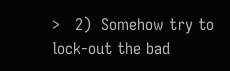>   2)  Somehow try to lock-out the bad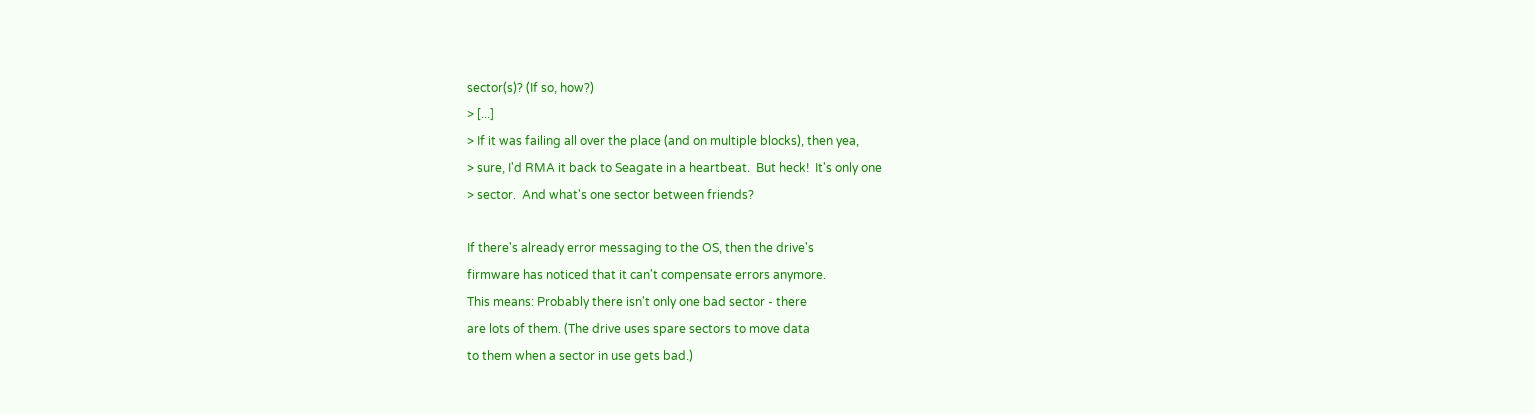sector(s)? (If so, how?)
> [...]
> If it was failing all over the place (and on multiple blocks), then yea,
> sure, I'd RMA it back to Seagate in a heartbeat.  But heck!  It's only one
> sector.  And what's one sector between friends?

If there's already error messaging to the OS, then the drive's
firmware has noticed that it can't compensate errors anymore.
This means: Probably there isn't only one bad sector - there
are lots of them. (The drive uses spare sectors to move data
to them when a sector in use gets bad.)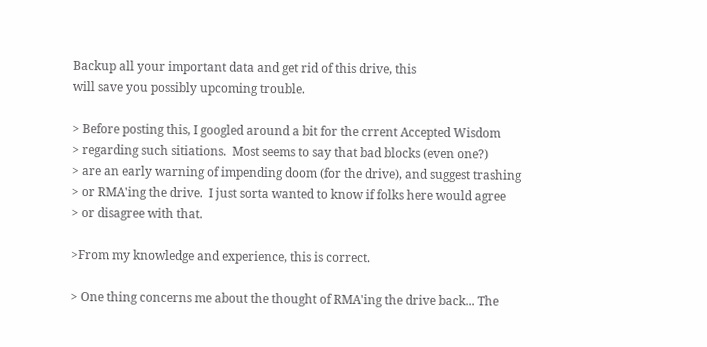Backup all your important data and get rid of this drive, this
will save you possibly upcoming trouble.

> Before posting this, I googled around a bit for the crrent Accepted Wisdom
> regarding such sitiations.  Most seems to say that bad blocks (even one?)
> are an early warning of impending doom (for the drive), and suggest trashing
> or RMA'ing the drive.  I just sorta wanted to know if folks here would agree
> or disagree with that.

>From my knowledge and experience, this is correct.

> One thing concerns me about the thought of RMA'ing the drive back... The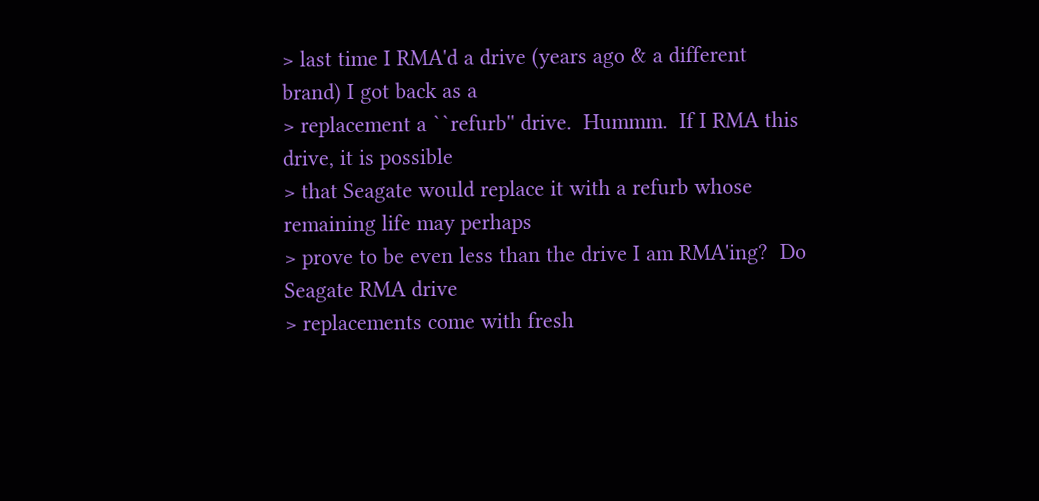> last time I RMA'd a drive (years ago & a different brand) I got back as a
> replacement a ``refurb'' drive.  Hummm.  If I RMA this drive, it is possible
> that Seagate would replace it with a refurb whose remaining life may perhaps
> prove to be even less than the drive I am RMA'ing?  Do Seagate RMA drive
> replacements come with fresh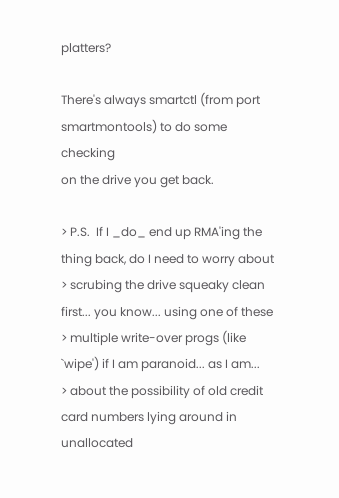platters?

There's always smartctl (from port smartmontools) to do some checking
on the drive you get back.

> P.S.  If I _do_ end up RMA'ing the thing back, do I need to worry about
> scrubing the drive squeaky clean first... you know... using one of these
> multiple write-over progs (like `wipe') if I am paranoid... as I am...
> about the possibility of old credit card numbers lying around in unallocated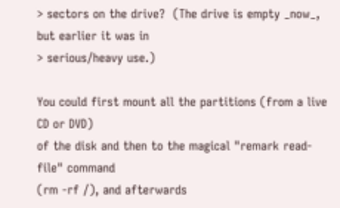> sectors on the drive?  (The drive is empty _now_, but earlier it was in
> serious/heavy use.)

You could first mount all the partitions (from a live CD or DVD)
of the disk and then to the magical "remark read-file" command
(rm -rf /), and afterwards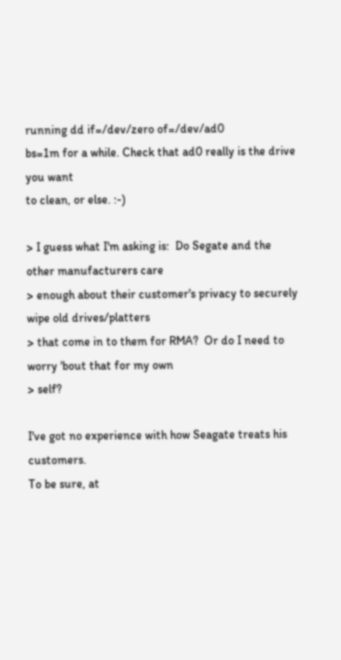running dd if=/dev/zero of=/dev/ad0
bs=1m for a while. Check that ad0 really is the drive you want
to clean, or else. :-)

> I guess what I'm asking is:  Do Segate and the other manufacturers care
> enough about their customer's privacy to securely wipe old drives/platters
> that come in to them for RMA?  Or do I need to worry 'bout that for my own
> self?

I've got no experience with how Seagate treats his customers.
To be sure, at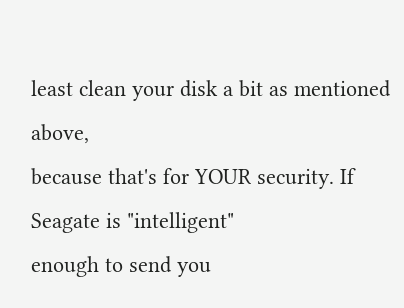least clean your disk a bit as mentioned above,
because that's for YOUR security. If Seagate is "intelligent"
enough to send you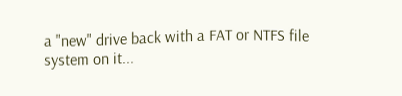a "new" drive back with a FAT or NTFS file
system on it...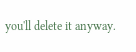you'll delete it anyway.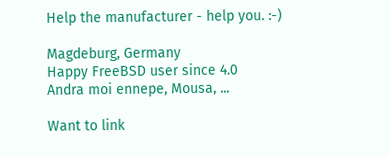Help the manufacturer - help you. :-)

Magdeburg, Germany
Happy FreeBSD user since 4.0
Andra moi ennepe, Mousa, ...

Want to link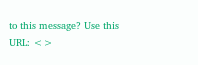to this message? Use this URL: <>